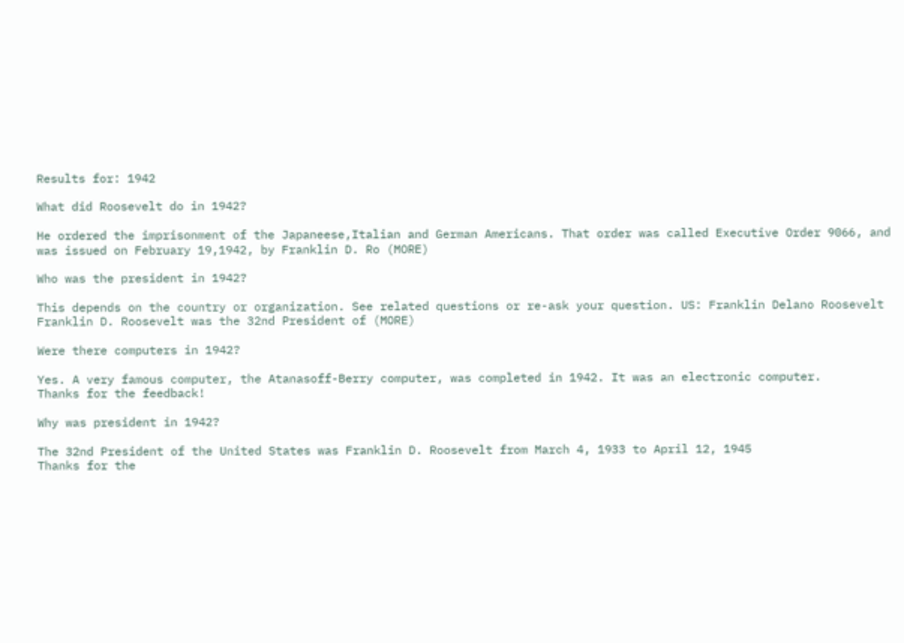Results for: 1942

What did Roosevelt do in 1942?

He ordered the imprisonment of the Japaneese,Italian and German Americans. That order was called Executive Order 9066, and was issued on February 19,1942, by Franklin D. Ro (MORE)

Who was the president in 1942?

This depends on the country or organization. See related questions or re-ask your question. US: Franklin Delano Roosevelt Franklin D. Roosevelt was the 32nd President of (MORE)

Were there computers in 1942?

Yes. A very famous computer, the Atanasoff-Berry computer, was completed in 1942. It was an electronic computer.
Thanks for the feedback!

Why was president in 1942?

The 32nd President of the United States was Franklin D. Roosevelt from March 4, 1933 to April 12, 1945
Thanks for the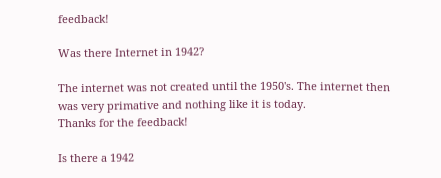feedback!

Was there Internet in 1942?

The internet was not created until the 1950's. The internet then was very primative and nothing like it is today.
Thanks for the feedback!

Is there a 1942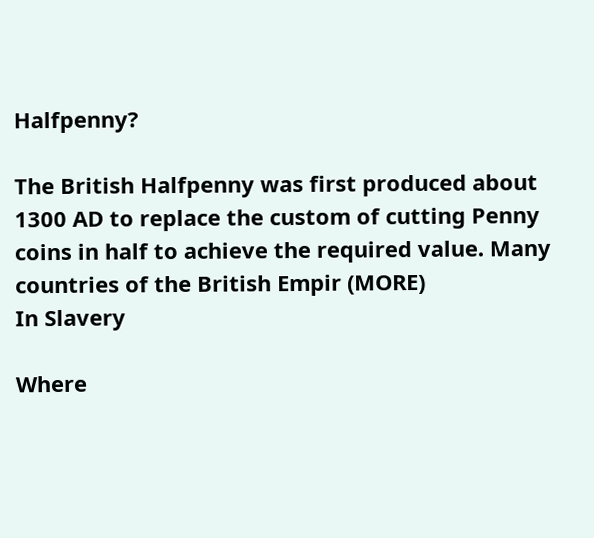Halfpenny?

The British Halfpenny was first produced about 1300 AD to replace the custom of cutting Penny coins in half to achieve the required value. Many countries of the British Empir (MORE)
In Slavery

Where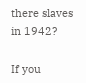there slaves in 1942?

If you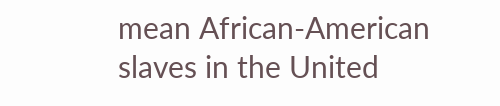mean African-American slaves in the United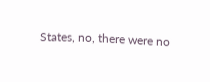States, no, there were no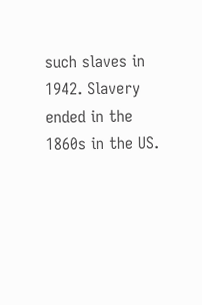such slaves in 1942. Slavery ended in the 1860s in the US.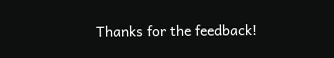Thanks for the feedback!